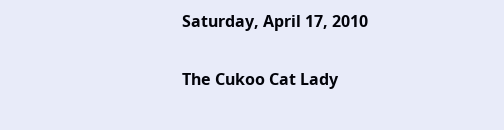Saturday, April 17, 2010

The Cukoo Cat Lady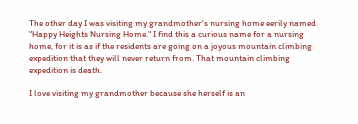The other day I was visiting my grandmother's nursing home eerily named "Happy Heights Nursing Home." I find this a curious name for a nursing home, for it is as if the residents are going on a joyous mountain climbing expedition that they will never return from. That mountain climbing expedition is death.

I love visiting my grandmother because she herself is an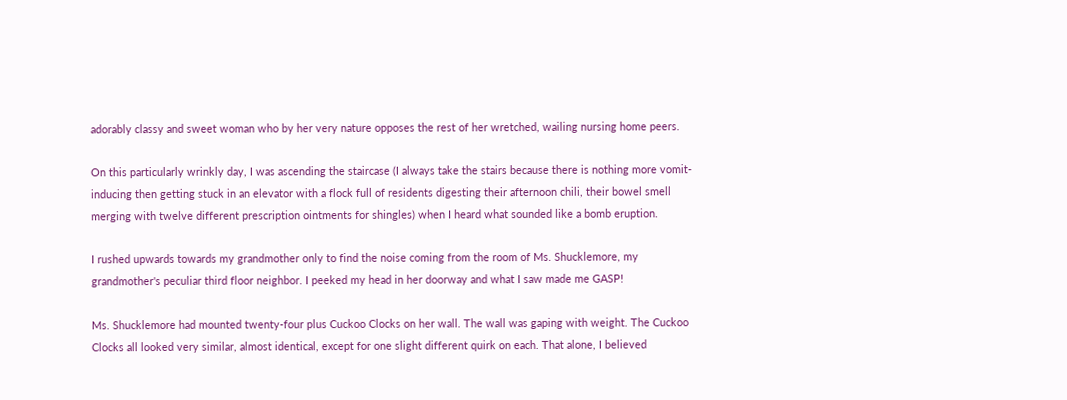adorably classy and sweet woman who by her very nature opposes the rest of her wretched, wailing nursing home peers.

On this particularly wrinkly day, I was ascending the staircase (I always take the stairs because there is nothing more vomit-inducing then getting stuck in an elevator with a flock full of residents digesting their afternoon chili, their bowel smell merging with twelve different prescription ointments for shingles) when I heard what sounded like a bomb eruption.

I rushed upwards towards my grandmother only to find the noise coming from the room of Ms. Shucklemore, my grandmother's peculiar third floor neighbor. I peeked my head in her doorway and what I saw made me GASP!

Ms. Shucklemore had mounted twenty-four plus Cuckoo Clocks on her wall. The wall was gaping with weight. The Cuckoo Clocks all looked very similar, almost identical, except for one slight different quirk on each. That alone, I believed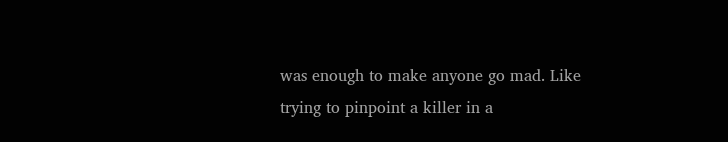was enough to make anyone go mad. Like trying to pinpoint a killer in a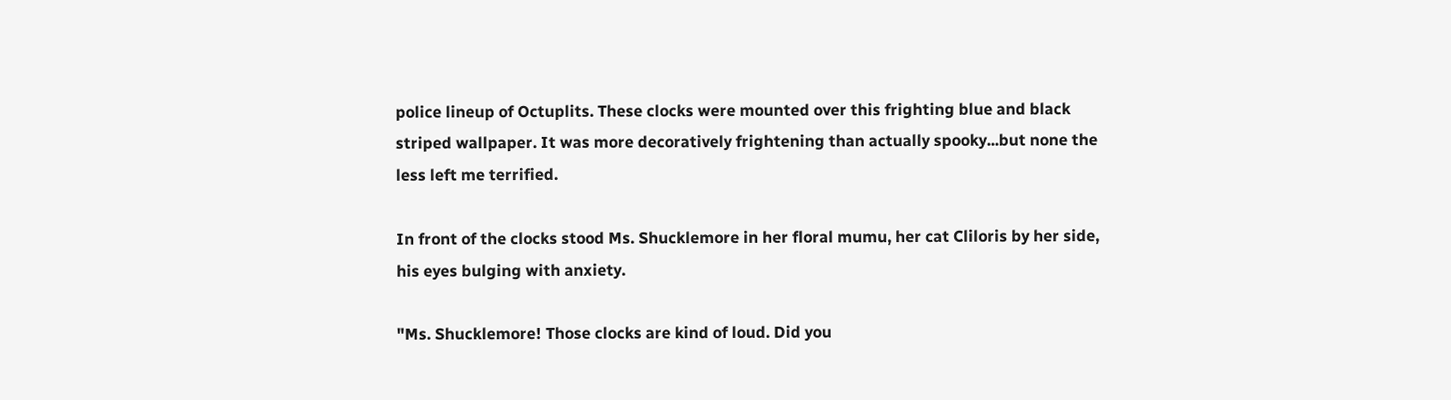police lineup of Octuplits. These clocks were mounted over this frighting blue and black striped wallpaper. It was more decoratively frightening than actually spooky...but none the less left me terrified.

In front of the clocks stood Ms. Shucklemore in her floral mumu, her cat Cliloris by her side, his eyes bulging with anxiety.

"Ms. Shucklemore! Those clocks are kind of loud. Did you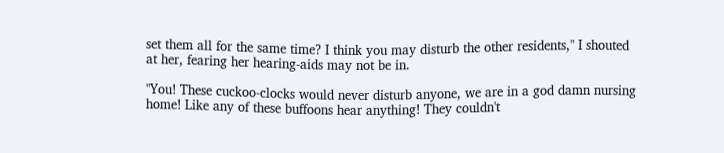set them all for the same time? I think you may disturb the other residents," I shouted at her, fearing her hearing-aids may not be in.

"You! These cuckoo-clocks would never disturb anyone, we are in a god damn nursing home! Like any of these buffoons hear anything! They couldn't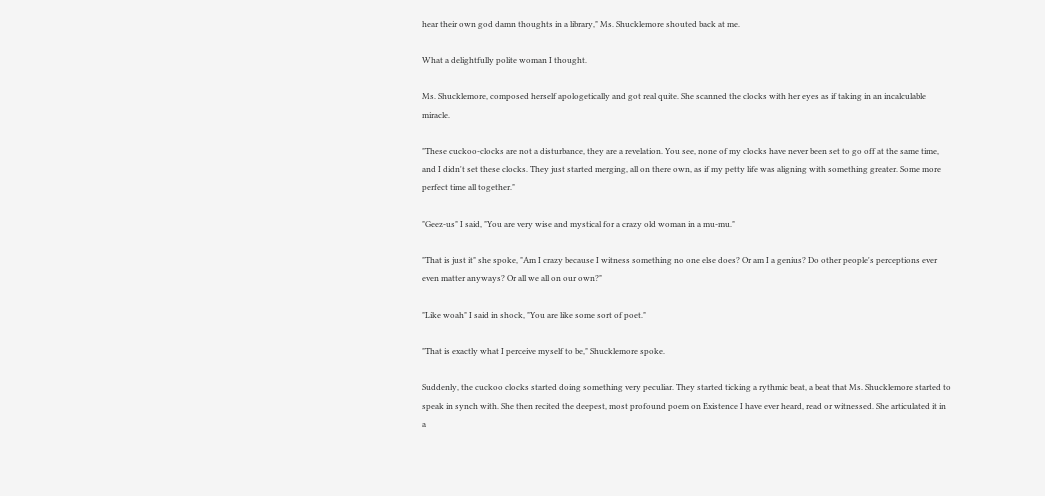hear their own god damn thoughts in a library," Ms. Shucklemore shouted back at me.

What a delightfully polite woman I thought.

Ms. Shucklemore, composed herself apologetically and got real quite. She scanned the clocks with her eyes as if taking in an incalculable miracle.

"These cuckoo-clocks are not a disturbance, they are a revelation. You see, none of my clocks have never been set to go off at the same time, and I didn't set these clocks. They just started merging, all on there own, as if my petty life was aligning with something greater. Some more perfect time all together."

"Geez-us" I said, "You are very wise and mystical for a crazy old woman in a mu-mu."

"That is just it" she spoke, "Am I crazy because I witness something no one else does? Or am I a genius? Do other people's perceptions ever even matter anyways? Or all we all on our own?"

"Like woah" I said in shock, "You are like some sort of poet."

"That is exactly what I perceive myself to be," Shucklemore spoke.

Suddenly, the cuckoo clocks started doing something very peculiar. They started ticking a rythmic beat, a beat that Ms. Shucklemore started to speak in synch with. She then recited the deepest, most profound poem on Existence I have ever heard, read or witnessed. She articulated it in a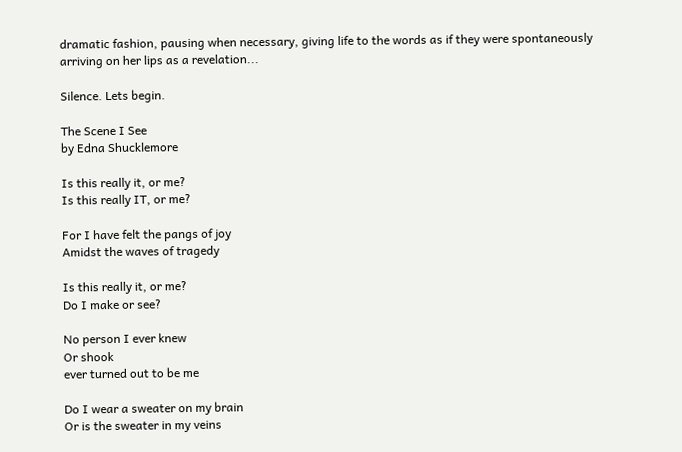dramatic fashion, pausing when necessary, giving life to the words as if they were spontaneously arriving on her lips as a revelation...

Silence. Lets begin.

The Scene I See
by Edna Shucklemore

Is this really it, or me?
Is this really IT, or me?

For I have felt the pangs of joy
Amidst the waves of tragedy

Is this really it, or me?
Do I make or see?

No person I ever knew
Or shook
ever turned out to be me

Do I wear a sweater on my brain
Or is the sweater in my veins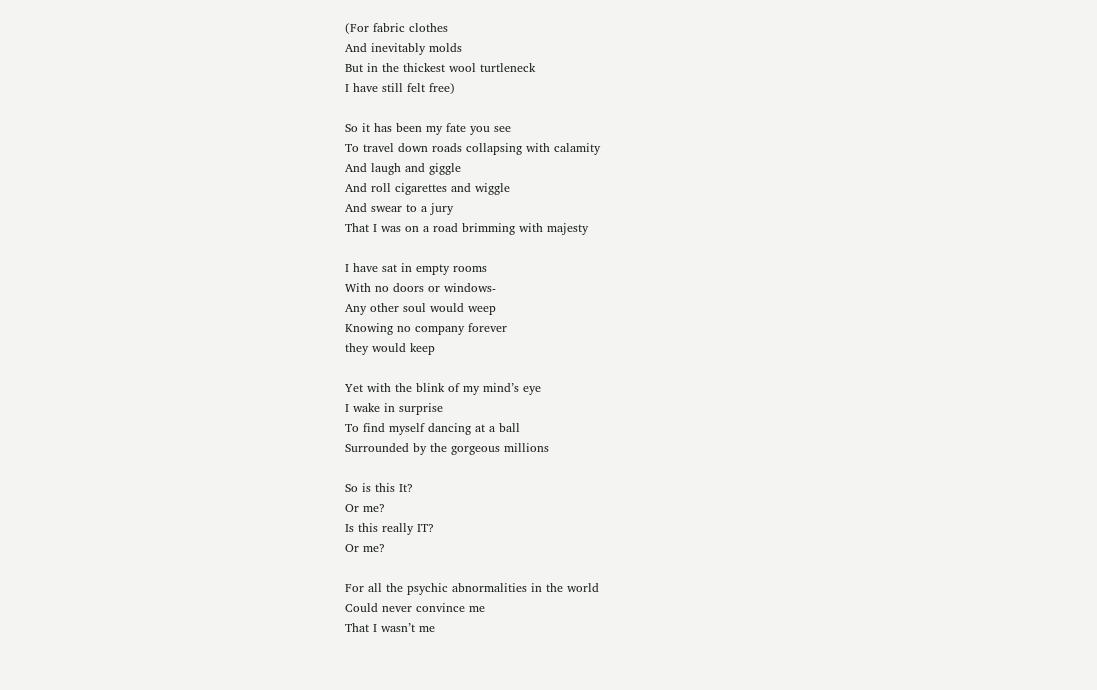(For fabric clothes
And inevitably molds
But in the thickest wool turtleneck
I have still felt free)

So it has been my fate you see
To travel down roads collapsing with calamity
And laugh and giggle
And roll cigarettes and wiggle
And swear to a jury
That I was on a road brimming with majesty

I have sat in empty rooms
With no doors or windows-
Any other soul would weep
Knowing no company forever
they would keep

Yet with the blink of my mind’s eye
I wake in surprise
To find myself dancing at a ball
Surrounded by the gorgeous millions

So is this It?
Or me?
Is this really IT?
Or me?

For all the psychic abnormalities in the world
Could never convince me
That I wasn’t me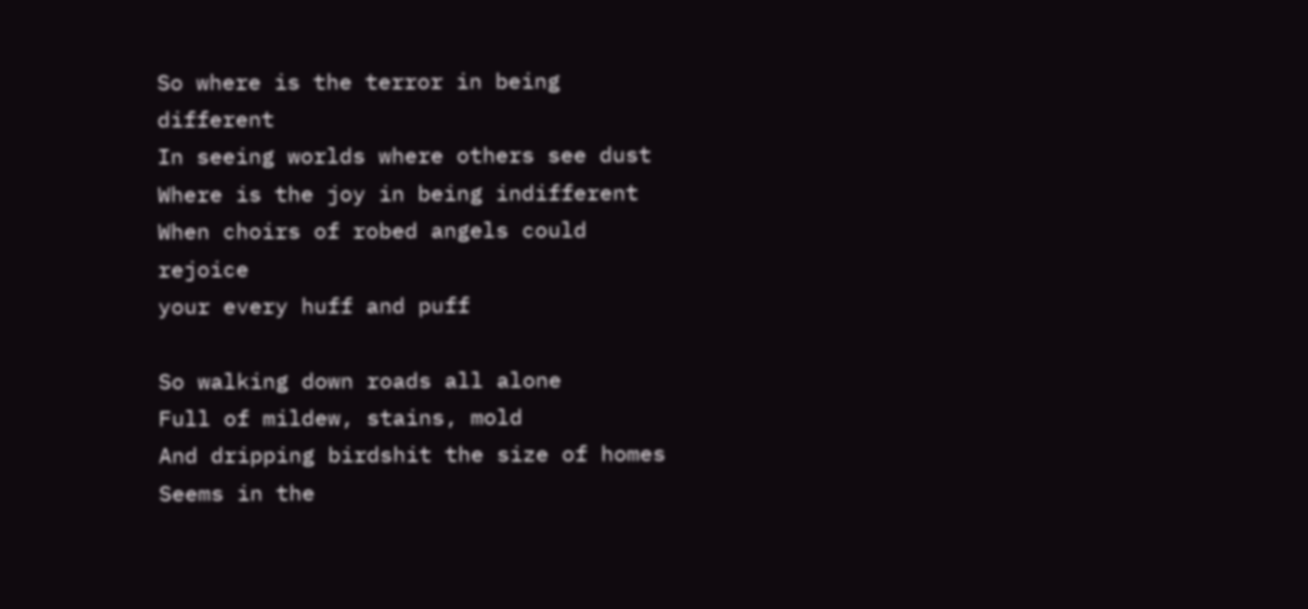So where is the terror in being different
In seeing worlds where others see dust
Where is the joy in being indifferent
When choirs of robed angels could rejoice
your every huff and puff

So walking down roads all alone
Full of mildew, stains, mold
And dripping birdshit the size of homes
Seems in the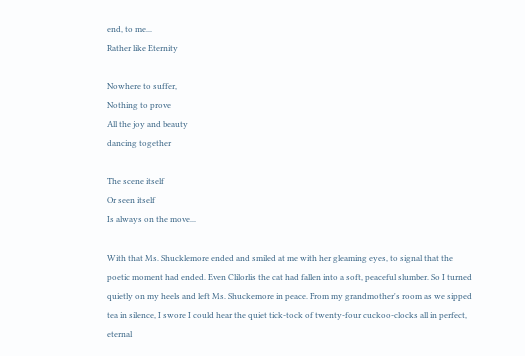end, to me...
Rather like Eternity

Nowhere to suffer,
Nothing to prove
All the joy and beauty
dancing together

The scene itself
Or seen itself
Is always on the move...

With that Ms. Shucklemore ended and smiled at me with her gleaming eyes, to signal that the poetic moment had ended. Even Clilorlis the cat had fallen into a soft, peaceful slumber. So I turned quietly on my heels and left Ms. Shuckemore in peace. From my grandmother's room as we sipped tea in silence, I swore I could hear the quiet tick-tock of twenty-four cuckoo-clocks all in perfect, eternal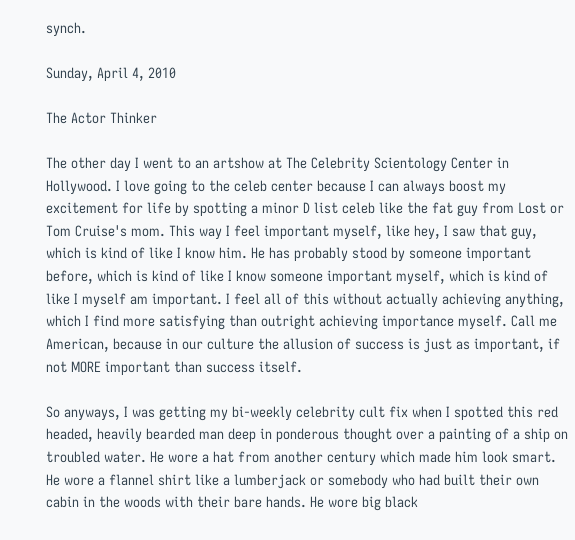synch.

Sunday, April 4, 2010

The Actor Thinker

The other day I went to an artshow at The Celebrity Scientology Center in Hollywood. I love going to the celeb center because I can always boost my excitement for life by spotting a minor D list celeb like the fat guy from Lost or Tom Cruise's mom. This way I feel important myself, like hey, I saw that guy, which is kind of like I know him. He has probably stood by someone important before, which is kind of like I know someone important myself, which is kind of like I myself am important. I feel all of this without actually achieving anything, which I find more satisfying than outright achieving importance myself. Call me American, because in our culture the allusion of success is just as important, if not MORE important than success itself.

So anyways, I was getting my bi-weekly celebrity cult fix when I spotted this red headed, heavily bearded man deep in ponderous thought over a painting of a ship on troubled water. He wore a hat from another century which made him look smart. He wore a flannel shirt like a lumberjack or somebody who had built their own cabin in the woods with their bare hands. He wore big black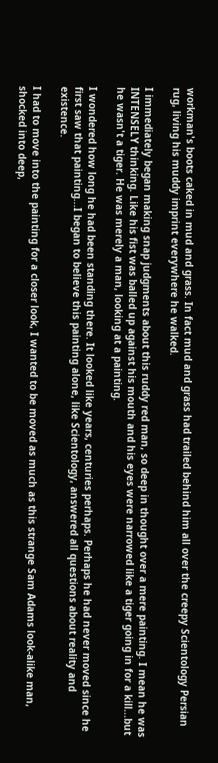workman's boots caked in mud and grass. In fact mud and grass had trailed behind him all over the creepy Scientology Persian rug, living his muddy imprint everywhere he walked.

I immediately began making snap judgments about this ruddy red man, so deep in thought over a mere painting. I mean he was INTENSELY thinking. Like his fist was balled up against his mouth and his eyes were narrowed like a tiger going in for a kill...but he wasn't a tiger. He was merely a man, looking at a painting.

I wondered how long he had been standing there. It looked like years, centuries perhaps. Perhaps he had never moved since he first saw that painting...I began to believe this painting alone, like Scientology, answered all questions about reality and existence.

I had to move into the painting for a closer look, I wanted to be moved as much as this strange Sam Adams look-alike man, shocked into deep,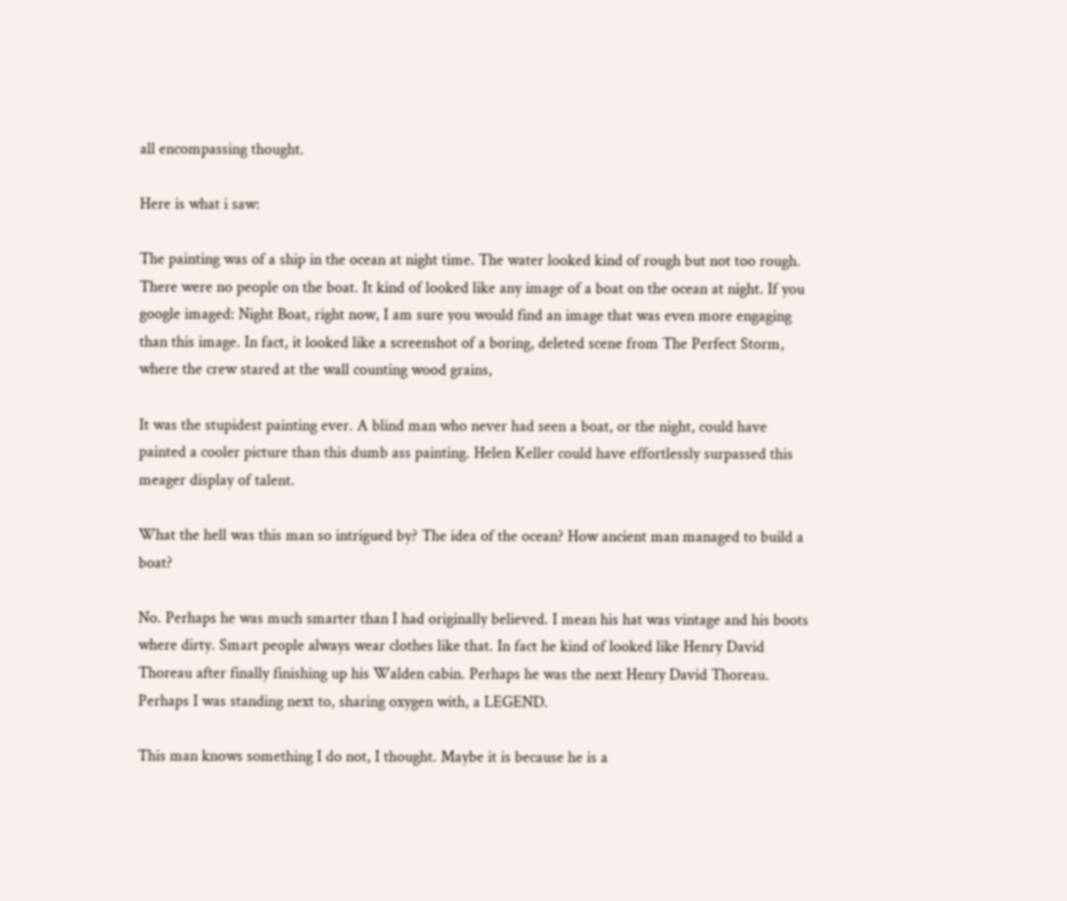all encompassing thought.

Here is what i saw:

The painting was of a ship in the ocean at night time. The water looked kind of rough but not too rough. There were no people on the boat. It kind of looked like any image of a boat on the ocean at night. If you google imaged: Night Boat, right now, I am sure you would find an image that was even more engaging than this image. In fact, it looked like a screenshot of a boring, deleted scene from The Perfect Storm,  where the crew stared at the wall counting wood grains,

It was the stupidest painting ever. A blind man who never had seen a boat, or the night, could have painted a cooler picture than this dumb ass painting. Helen Keller could have effortlessly surpassed this meager display of talent.

What the hell was this man so intrigued by? The idea of the ocean? How ancient man managed to build a boat?

No. Perhaps he was much smarter than I had originally believed. I mean his hat was vintage and his boots where dirty. Smart people always wear clothes like that. In fact he kind of looked like Henry David Thoreau after finally finishing up his Walden cabin. Perhaps he was the next Henry David Thoreau. Perhaps I was standing next to, sharing oxygen with, a LEGEND.

This man knows something I do not, I thought. Maybe it is because he is a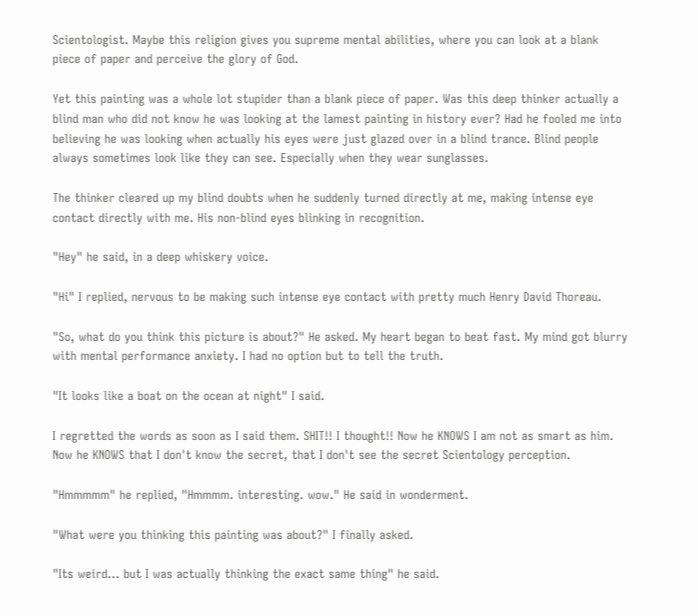Scientologist. Maybe this religion gives you supreme mental abilities, where you can look at a blank piece of paper and perceive the glory of God.

Yet this painting was a whole lot stupider than a blank piece of paper. Was this deep thinker actually a blind man who did not know he was looking at the lamest painting in history ever? Had he fooled me into believing he was looking when actually his eyes were just glazed over in a blind trance. Blind people always sometimes look like they can see. Especially when they wear sunglasses.

The thinker cleared up my blind doubts when he suddenly turned directly at me, making intense eye contact directly with me. His non-blind eyes blinking in recognition.

"Hey" he said, in a deep whiskery voice.

"Hi" I replied, nervous to be making such intense eye contact with pretty much Henry David Thoreau.

"So, what do you think this picture is about?" He asked. My heart began to beat fast. My mind got blurry with mental performance anxiety. I had no option but to tell the truth.

"It looks like a boat on the ocean at night" I said.

I regretted the words as soon as I said them. SHIT!! I thought!! Now he KNOWS I am not as smart as him. Now he KNOWS that I don't know the secret, that I don't see the secret Scientology perception.

"Hmmmmm" he replied, "Hmmmm. interesting. wow." He said in wonderment.

"What were you thinking this painting was about?" I finally asked.

"Its weird... but I was actually thinking the exact same thing" he said.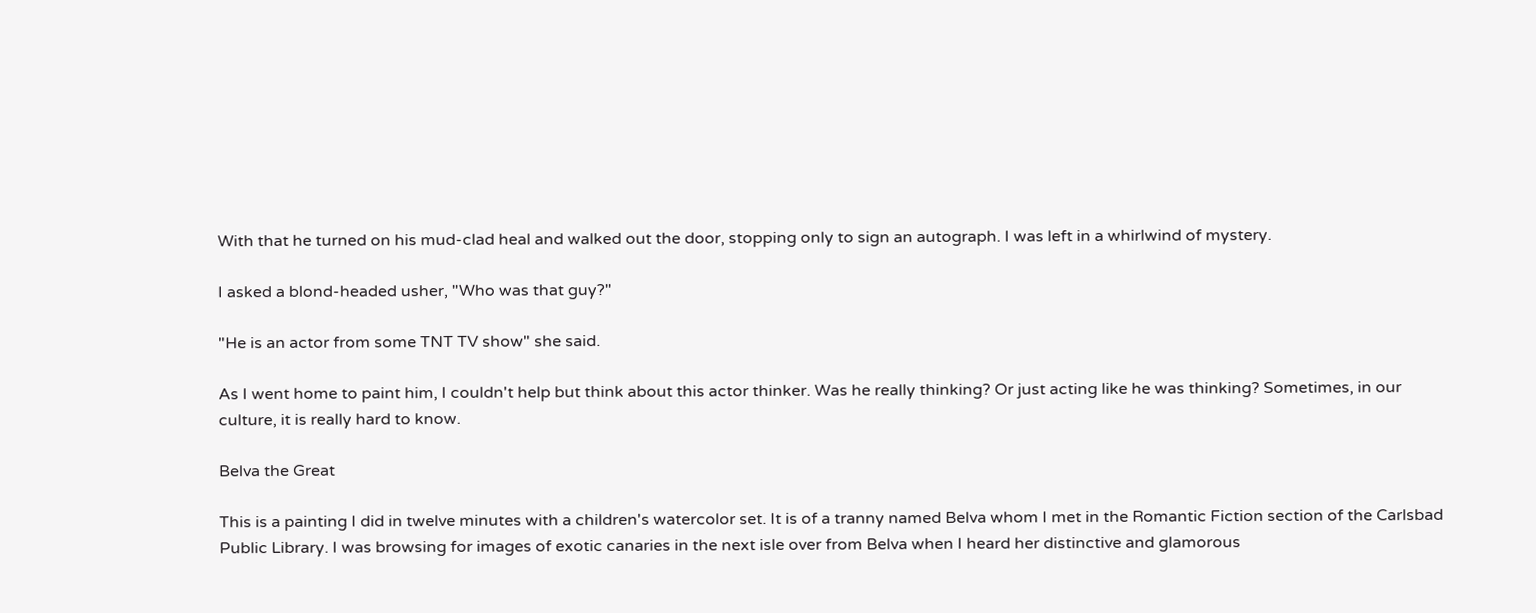With that he turned on his mud-clad heal and walked out the door, stopping only to sign an autograph. I was left in a whirlwind of mystery.

I asked a blond-headed usher, "Who was that guy?"

"He is an actor from some TNT TV show" she said.

As I went home to paint him, I couldn't help but think about this actor thinker. Was he really thinking? Or just acting like he was thinking? Sometimes, in our culture, it is really hard to know.

Belva the Great

This is a painting I did in twelve minutes with a children's watercolor set. It is of a tranny named Belva whom I met in the Romantic Fiction section of the Carlsbad Public Library. I was browsing for images of exotic canaries in the next isle over from Belva when I heard her distinctive and glamorous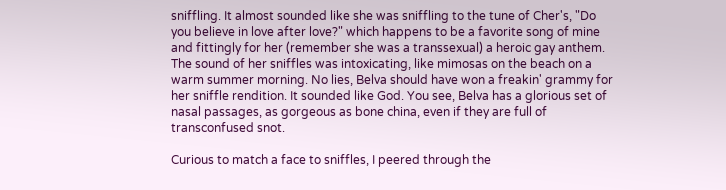sniffling. It almost sounded like she was sniffling to the tune of Cher's, "Do you believe in love after love?" which happens to be a favorite song of mine and fittingly for her (remember she was a transsexual) a heroic gay anthem. The sound of her sniffles was intoxicating, like mimosas on the beach on a warm summer morning. No lies, Belva should have won a freakin' grammy for her sniffle rendition. It sounded like God. You see, Belva has a glorious set of nasal passages, as gorgeous as bone china, even if they are full of transconfused snot.

Curious to match a face to sniffles, I peered through the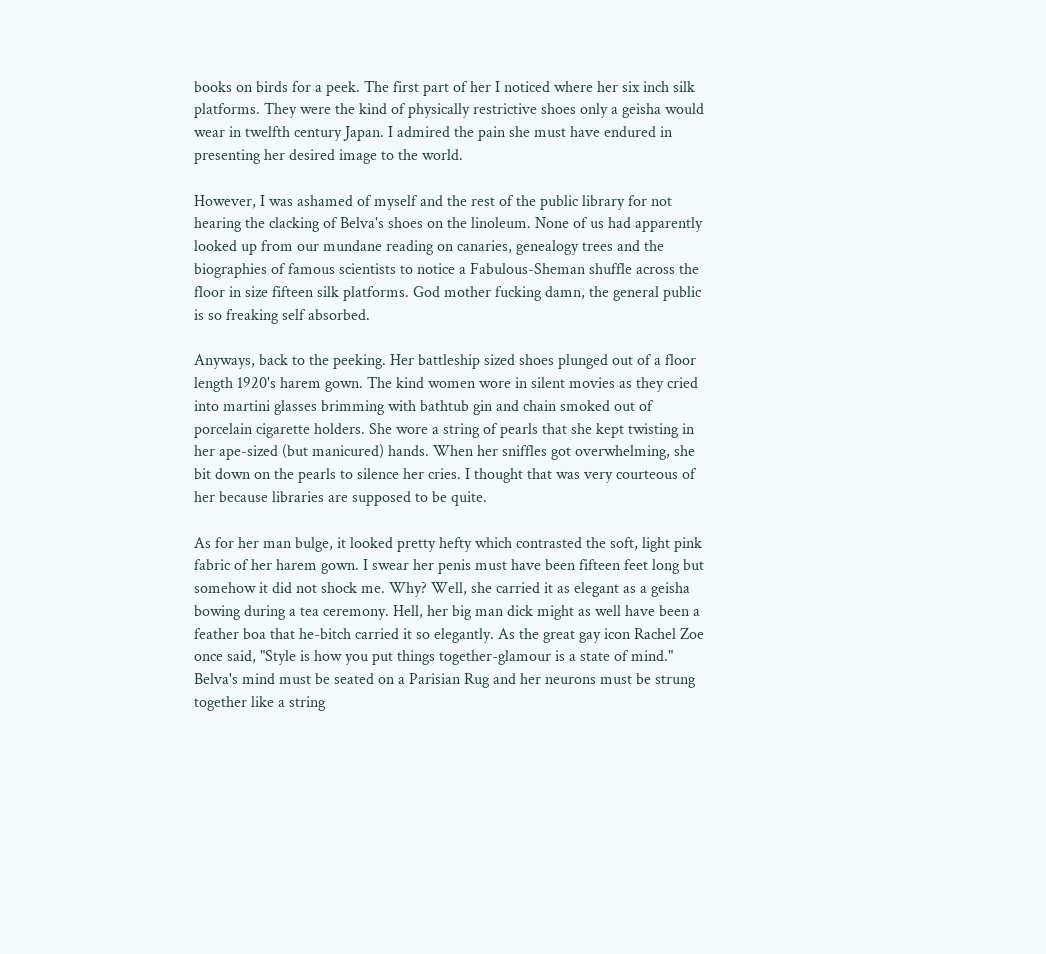books on birds for a peek. The first part of her I noticed where her six inch silk platforms. They were the kind of physically restrictive shoes only a geisha would wear in twelfth century Japan. I admired the pain she must have endured in presenting her desired image to the world.

However, I was ashamed of myself and the rest of the public library for not hearing the clacking of Belva's shoes on the linoleum. None of us had apparently looked up from our mundane reading on canaries, genealogy trees and the biographies of famous scientists to notice a Fabulous-Sheman shuffle across the floor in size fifteen silk platforms. God mother fucking damn, the general public is so freaking self absorbed.

Anyways, back to the peeking. Her battleship sized shoes plunged out of a floor length 1920's harem gown. The kind women wore in silent movies as they cried into martini glasses brimming with bathtub gin and chain smoked out of porcelain cigarette holders. She wore a string of pearls that she kept twisting in her ape-sized (but manicured) hands. When her sniffles got overwhelming, she bit down on the pearls to silence her cries. I thought that was very courteous of her because libraries are supposed to be quite.

As for her man bulge, it looked pretty hefty which contrasted the soft, light pink fabric of her harem gown. I swear her penis must have been fifteen feet long but somehow it did not shock me. Why? Well, she carried it as elegant as a geisha bowing during a tea ceremony. Hell, her big man dick might as well have been a feather boa that he-bitch carried it so elegantly. As the great gay icon Rachel Zoe once said, "Style is how you put things together-glamour is a state of mind." Belva's mind must be seated on a Parisian Rug and her neurons must be strung together like a string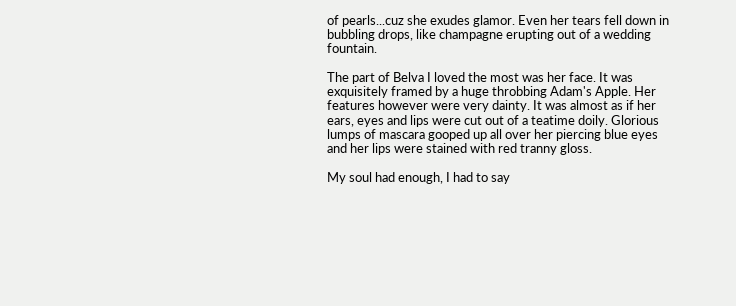of pearls...cuz she exudes glamor. Even her tears fell down in bubbling drops, like champagne erupting out of a wedding fountain.

The part of Belva I loved the most was her face. It was exquisitely framed by a huge throbbing Adam's Apple. Her features however were very dainty. It was almost as if her ears, eyes and lips were cut out of a teatime doily. Glorious lumps of mascara gooped up all over her piercing blue eyes and her lips were stained with red tranny gloss.

My soul had enough, I had to say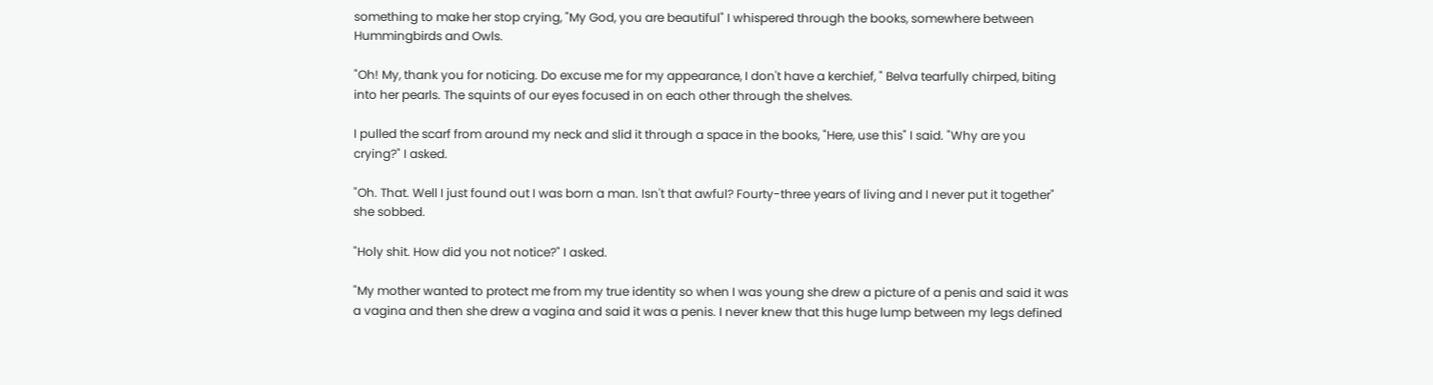something to make her stop crying, "My God, you are beautiful" I whispered through the books, somewhere between Hummingbirds and Owls.

"Oh! My, thank you for noticing. Do excuse me for my appearance, I don't have a kerchief, " Belva tearfully chirped, biting into her pearls. The squints of our eyes focused in on each other through the shelves.

I pulled the scarf from around my neck and slid it through a space in the books, "Here, use this" I said. "Why are you crying?" I asked.

"Oh. That. Well I just found out I was born a man. Isn't that awful? Fourty-three years of living and I never put it together" she sobbed.

"Holy shit. How did you not notice?" I asked.

"My mother wanted to protect me from my true identity so when I was young she drew a picture of a penis and said it was a vagina and then she drew a vagina and said it was a penis. I never knew that this huge lump between my legs defined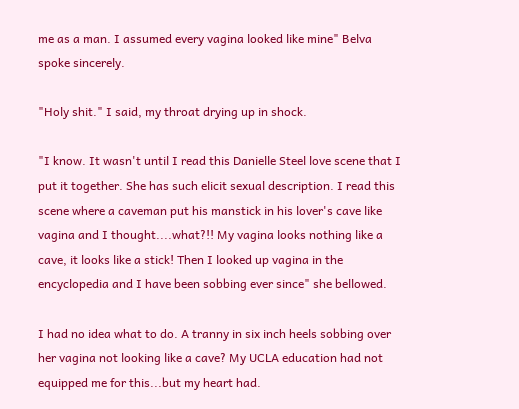me as a man. I assumed every vagina looked like mine" Belva spoke sincerely.

"Holy shit." I said, my throat drying up in shock.

"I know. It wasn't until I read this Danielle Steel love scene that I put it together. She has such elicit sexual description. I read this scene where a caveman put his manstick in his lover's cave like vagina and I thought....what?!! My vagina looks nothing like a cave, it looks like a stick! Then I looked up vagina in the encyclopedia and I have been sobbing ever since" she bellowed.

I had no idea what to do. A tranny in six inch heels sobbing over her vagina not looking like a cave? My UCLA education had not equipped me for this...but my heart had.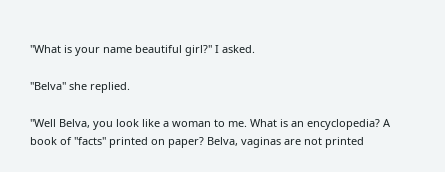"What is your name beautiful girl?" I asked.

"Belva" she replied.

"Well Belva, you look like a woman to me. What is an encyclopedia? A book of "facts" printed on paper? Belva, vaginas are not printed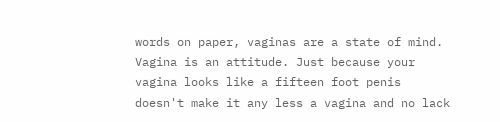words on paper, vaginas are a state of mind. Vagina is an attitude. Just because your vagina looks like a fifteen foot penis doesn't make it any less a vagina and no lack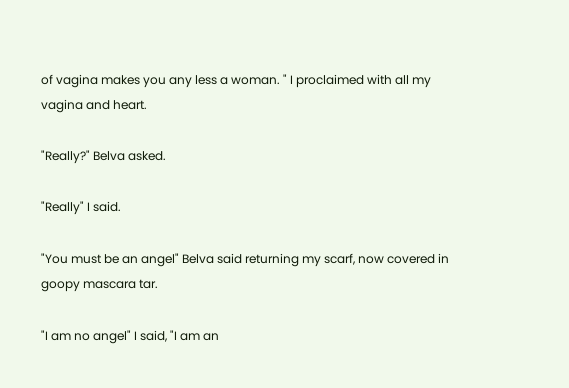of vagina makes you any less a woman. " I proclaimed with all my vagina and heart.

"Really?" Belva asked.

"Really" I said.

"You must be an angel" Belva said returning my scarf, now covered in goopy mascara tar.

"I am no angel" I said, "I am an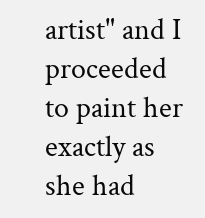artist" and I proceeded to paint her exactly as she had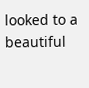looked to a beautiful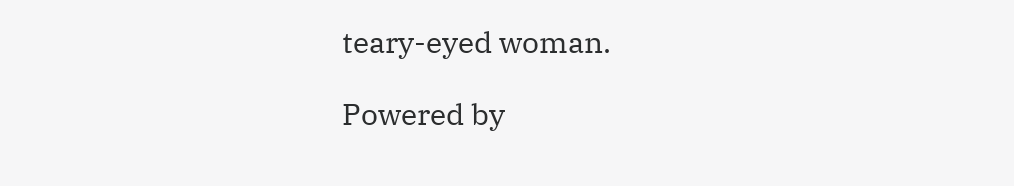teary-eyed woman.

Powered by